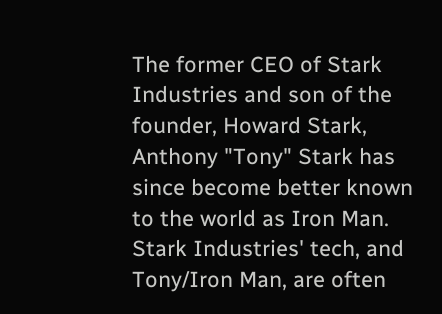The former CEO of Stark Industries and son of the founder, Howard Stark, Anthony "Tony" Stark has since become better known to the world as Iron Man. Stark Industries' tech, and Tony/Iron Man, are often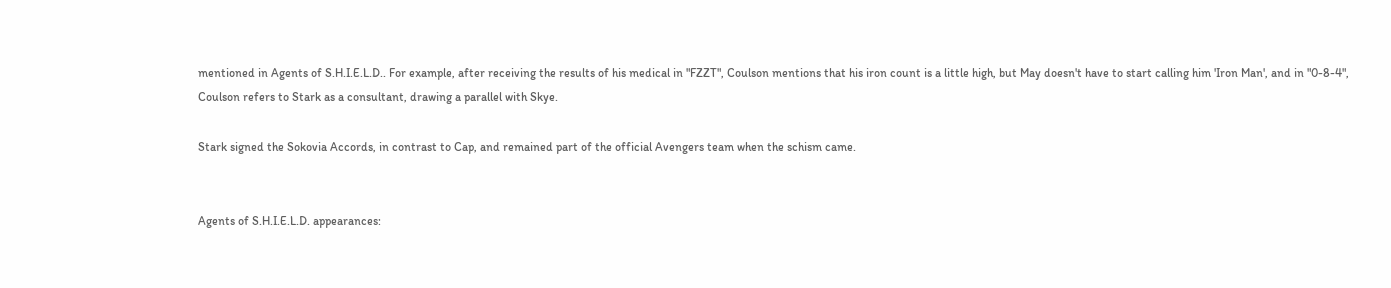mentioned in Agents of S.H.I.E.L.D.. For example, after receiving the results of his medical in "FZZT", Coulson mentions that his iron count is a little high, but May doesn't have to start calling him 'Iron Man', and in "0-8-4", Coulson refers to Stark as a consultant, drawing a parallel with Skye.

Stark signed the Sokovia Accords, in contrast to Cap, and remained part of the official Avengers team when the schism came.


Agents of S.H.I.E.L.D. appearances: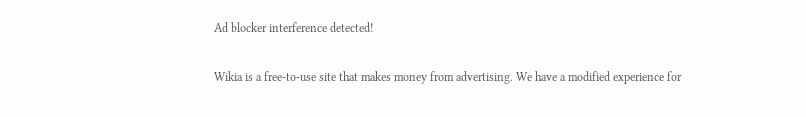Ad blocker interference detected!

Wikia is a free-to-use site that makes money from advertising. We have a modified experience for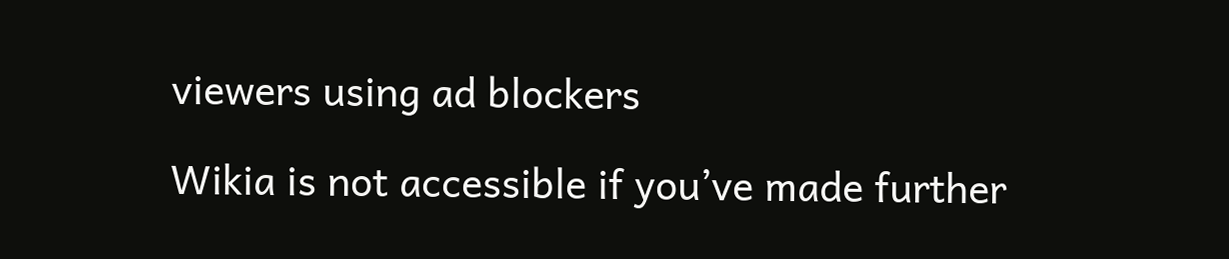viewers using ad blockers

Wikia is not accessible if you’ve made further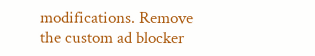modifications. Remove the custom ad blocker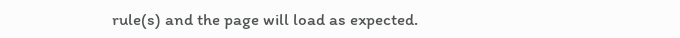rule(s) and the page will load as expected.